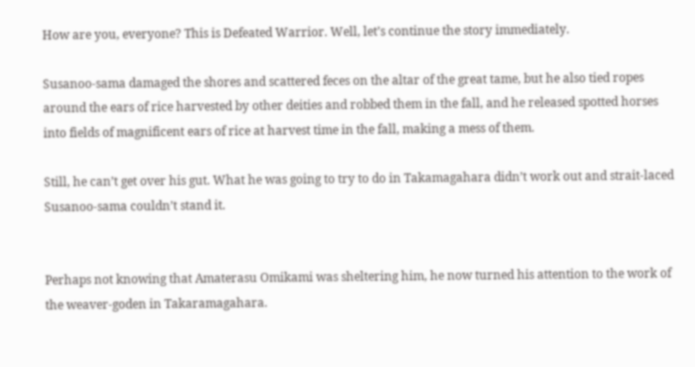How are you, everyone? This is Defeated Warrior. Well, let’s continue the story immediately.

Susanoo-sama damaged the shores and scattered feces on the altar of the great tame, but he also tied ropes around the ears of rice harvested by other deities and robbed them in the fall, and he released spotted horses into fields of magnificent ears of rice at harvest time in the fall, making a mess of them.

Still, he can’t get over his gut. What he was going to try to do in Takamagahara didn’t work out and strait-laced Susanoo-sama couldn’t stand it.


Perhaps not knowing that Amaterasu Omikami was sheltering him, he now turned his attention to the work of the weaver-goden in Takaramagahara.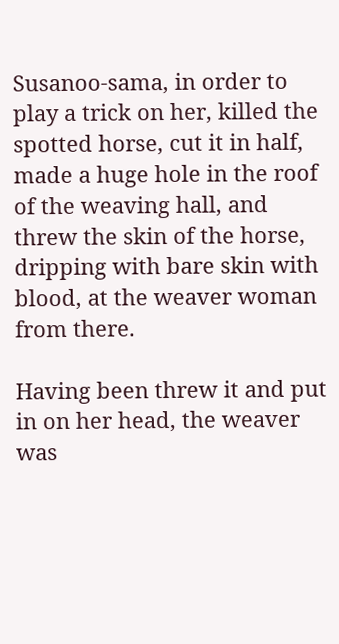Susanoo-sama, in order to play a trick on her, killed the spotted horse, cut it in half, made a huge hole in the roof of the weaving hall, and threw the skin of the horse, dripping with bare skin with blood, at the weaver woman from there.

Having been threw it and put in on her head, the weaver was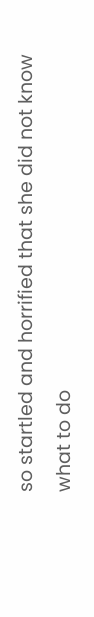so startled and horrified that she did not know what to do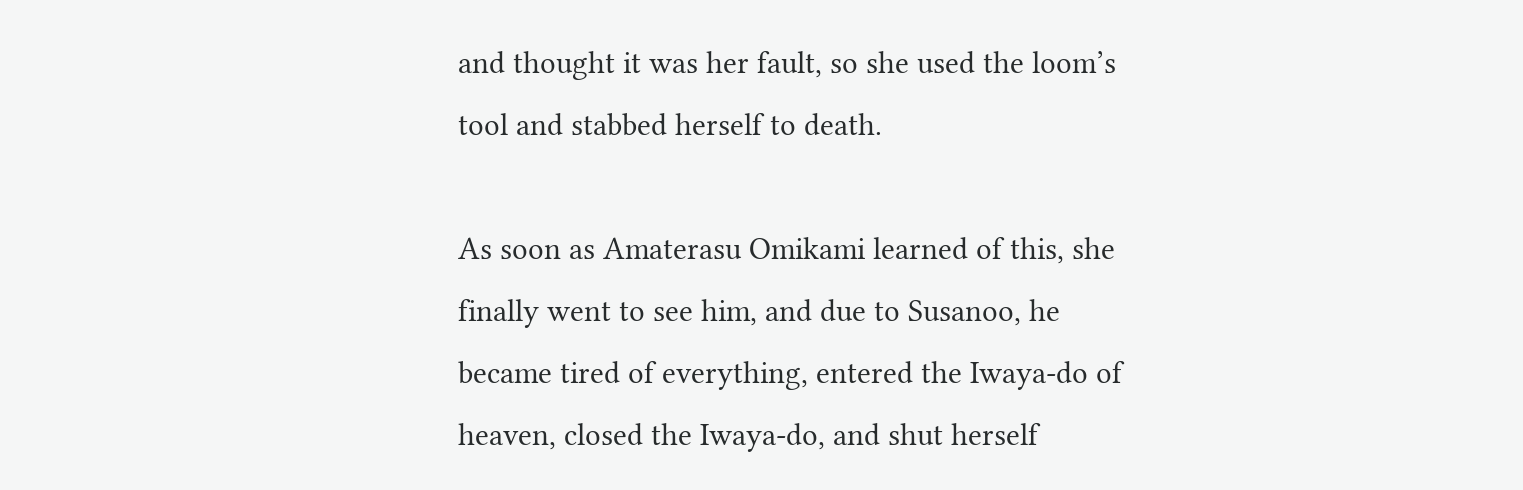and thought it was her fault, so she used the loom’s tool and stabbed herself to death.

As soon as Amaterasu Omikami learned of this, she finally went to see him, and due to Susanoo, he became tired of everything, entered the Iwaya-do of heaven, closed the Iwaya-do, and shut herself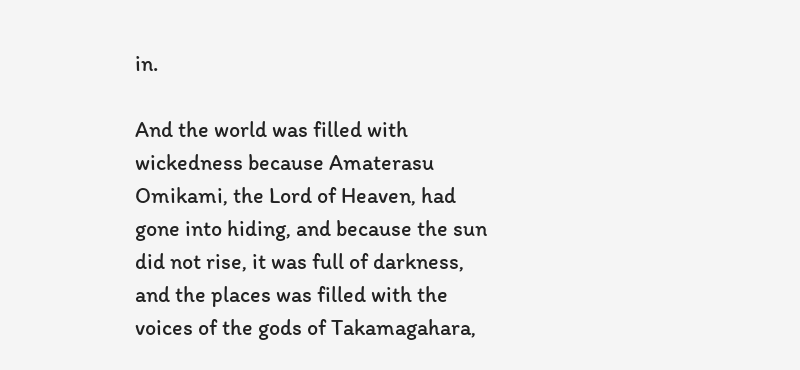in.

And the world was filled with wickedness because Amaterasu Omikami, the Lord of Heaven, had gone into hiding, and because the sun did not rise, it was full of darkness, and the places was filled with the voices of the gods of Takamagahara,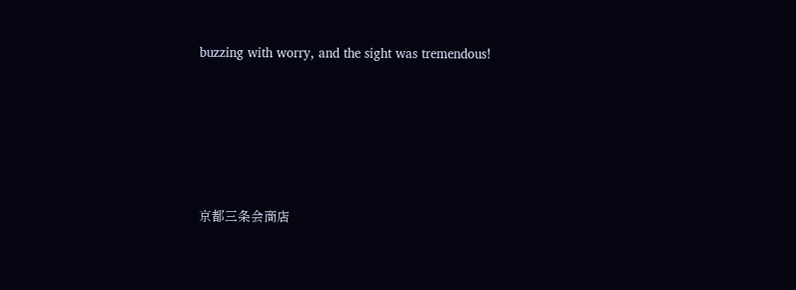buzzing with worry, and the sight was tremendous!





京都三条会商店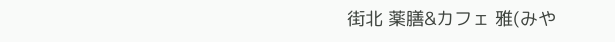街北 薬膳&カフェ 雅(みや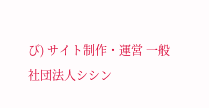び) サイト制作・運営 一般社団法人シシン